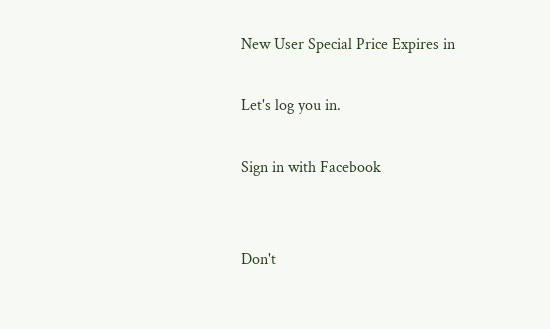New User Special Price Expires in

Let's log you in.

Sign in with Facebook


Don't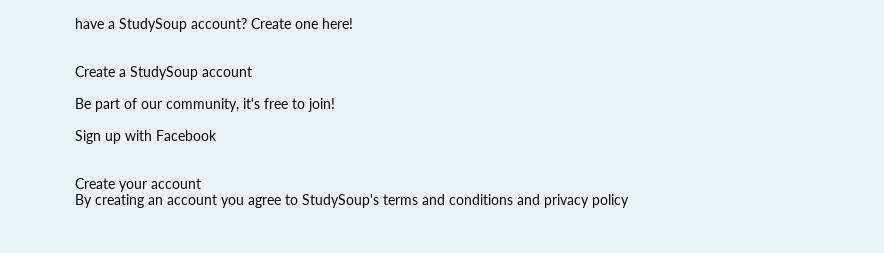have a StudySoup account? Create one here!


Create a StudySoup account

Be part of our community, it's free to join!

Sign up with Facebook


Create your account
By creating an account you agree to StudySoup's terms and conditions and privacy policy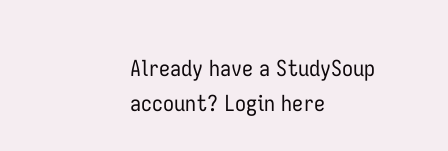Already have a StudySoup account? Login here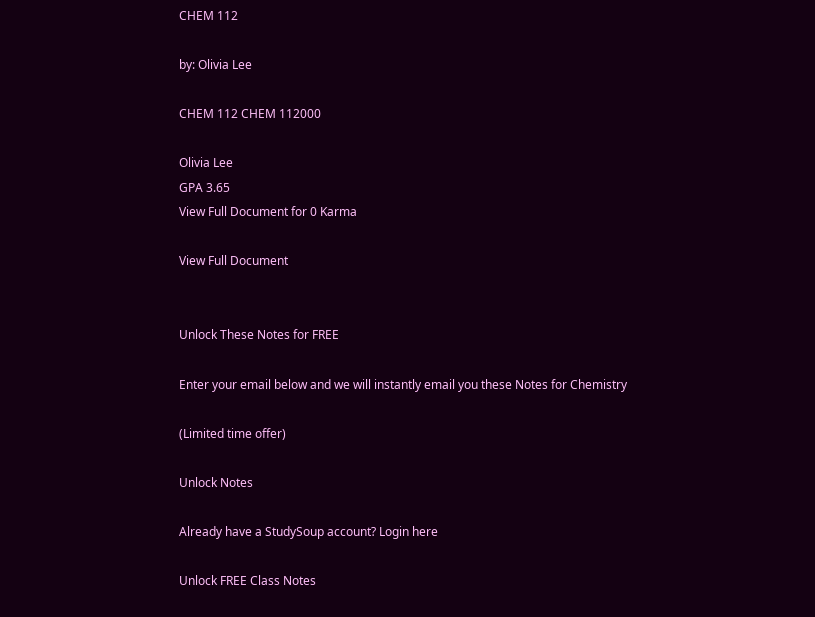CHEM 112

by: Olivia Lee

CHEM 112 CHEM 112000

Olivia Lee
GPA 3.65
View Full Document for 0 Karma

View Full Document


Unlock These Notes for FREE

Enter your email below and we will instantly email you these Notes for Chemistry

(Limited time offer)

Unlock Notes

Already have a StudySoup account? Login here

Unlock FREE Class Notes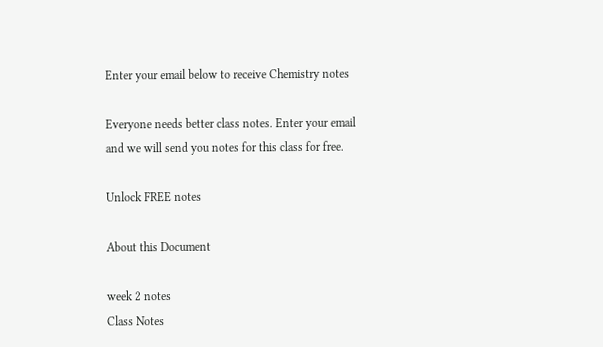Enter your email below to receive Chemistry notes

Everyone needs better class notes. Enter your email and we will send you notes for this class for free.

Unlock FREE notes

About this Document

week 2 notes
Class Notes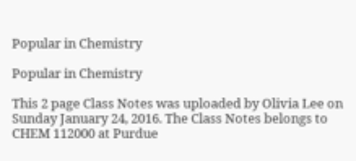Popular in Chemistry

Popular in Chemistry

This 2 page Class Notes was uploaded by Olivia Lee on Sunday January 24, 2016. The Class Notes belongs to CHEM 112000 at Purdue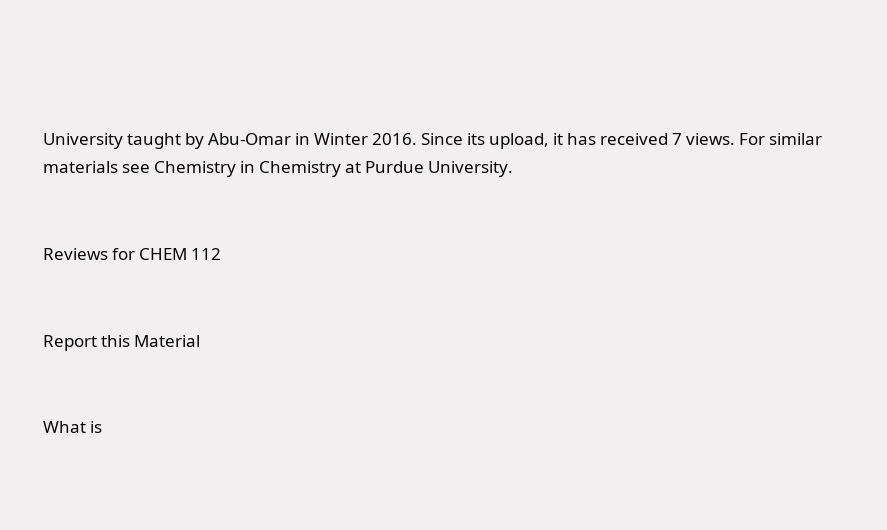University taught by Abu-Omar in Winter 2016. Since its upload, it has received 7 views. For similar materials see Chemistry in Chemistry at Purdue University.


Reviews for CHEM 112


Report this Material


What is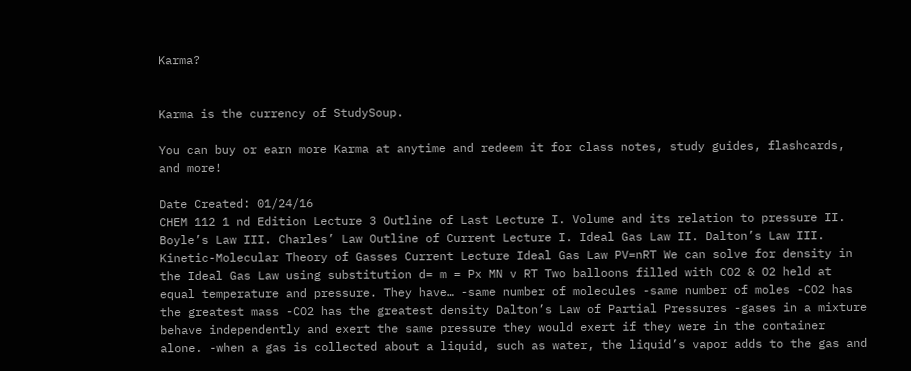Karma?


Karma is the currency of StudySoup.

You can buy or earn more Karma at anytime and redeem it for class notes, study guides, flashcards, and more!

Date Created: 01/24/16
CHEM 112 1 nd Edition Lecture 3 Outline of Last Lecture I. Volume and its relation to pressure II. Boyle’s Law III. Charles’ Law Outline of Current Lecture I. Ideal Gas Law II. Dalton’s Law III. Kinetic-Molecular Theory of Gasses Current Lecture Ideal Gas Law PV=nRT We can solve for density in the Ideal Gas Law using substitution d= m = Px MN v RT Two balloons filled with CO2 & O2 held at equal temperature and pressure. They have… -same number of molecules -same number of moles -CO2 has the greatest mass -CO2 has the greatest density Dalton’s Law of Partial Pressures -gases in a mixture behave independently and exert the same pressure they would exert if they were in the container alone. -when a gas is collected about a liquid, such as water, the liquid’s vapor adds to the gas and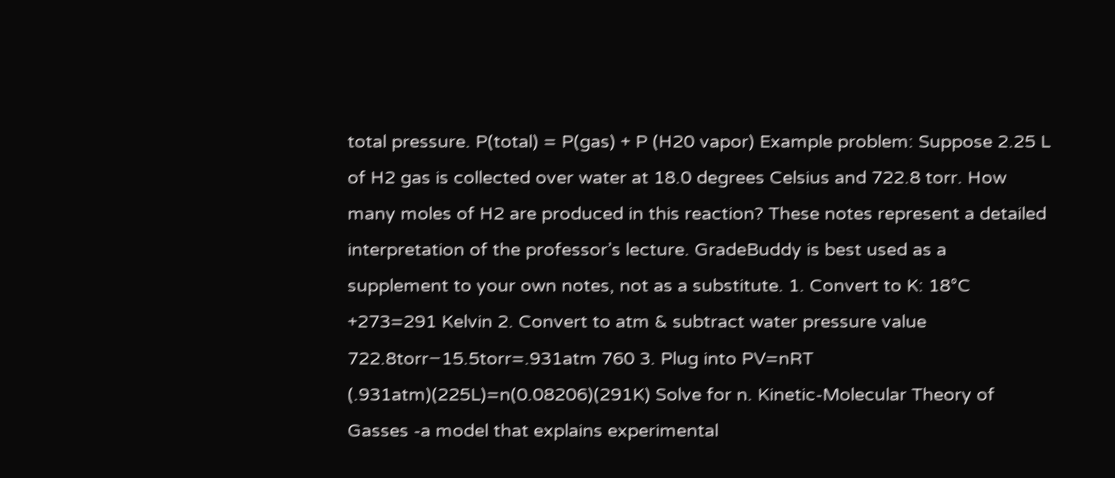total pressure. P(total) = P(gas) + P (H20 vapor) Example problem: Suppose 2.25 L of H2 gas is collected over water at 18.0 degrees Celsius and 722.8 torr. How many moles of H2 are produced in this reaction? These notes represent a detailed interpretation of the professor’s lecture. GradeBuddy is best used as a supplement to your own notes, not as a substitute. 1. Convert to K: 18°C +273=291 Kelvin 2. Convert to atm & subtract water pressure value 722.8torr−15.5torr=.931atm 760 3. Plug into PV=nRT (.931atm)(225L)=n(0.08206)(291K) Solve for n. Kinetic-Molecular Theory of Gasses -a model that explains experimental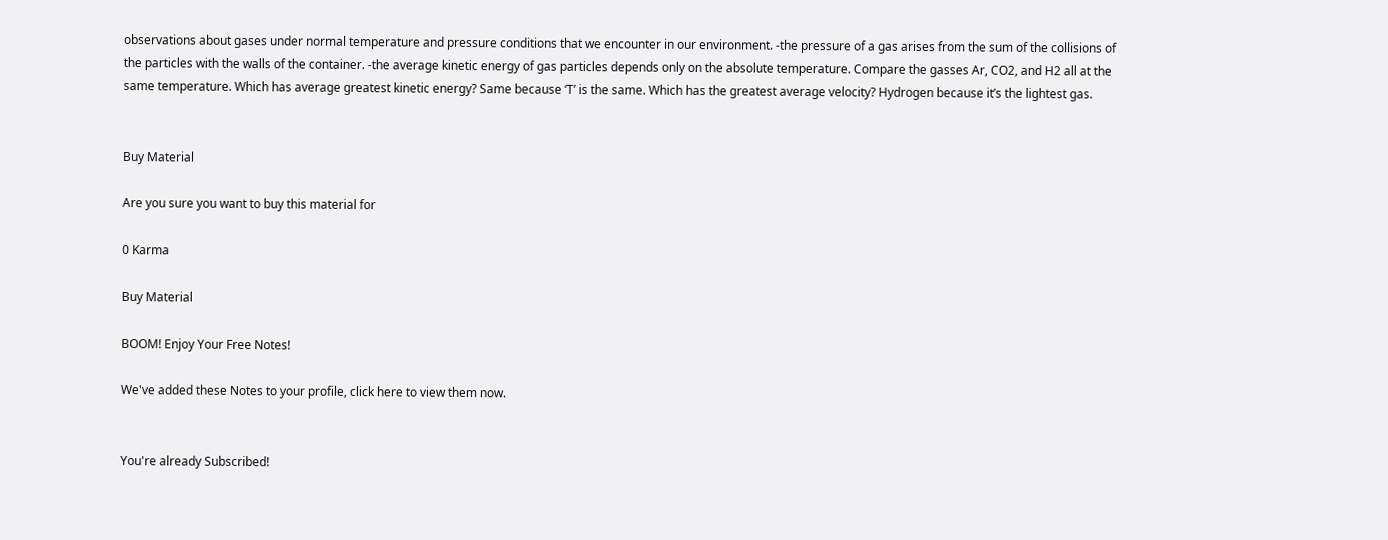observations about gases under normal temperature and pressure conditions that we encounter in our environment. -the pressure of a gas arises from the sum of the collisions of the particles with the walls of the container. -the average kinetic energy of gas particles depends only on the absolute temperature. Compare the gasses Ar, CO2, and H2 all at the same temperature. Which has average greatest kinetic energy? Same because ‘T’ is the same. Which has the greatest average velocity? Hydrogen because it’s the lightest gas.


Buy Material

Are you sure you want to buy this material for

0 Karma

Buy Material

BOOM! Enjoy Your Free Notes!

We've added these Notes to your profile, click here to view them now.


You're already Subscribed!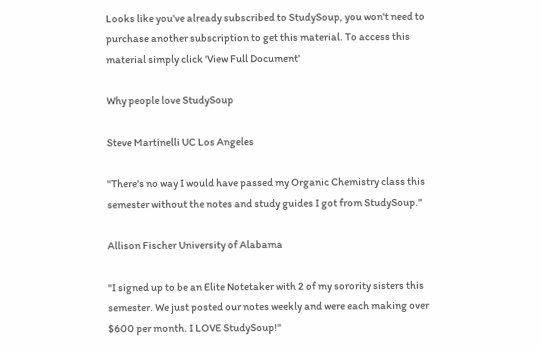Looks like you've already subscribed to StudySoup, you won't need to purchase another subscription to get this material. To access this material simply click 'View Full Document'

Why people love StudySoup

Steve Martinelli UC Los Angeles

"There's no way I would have passed my Organic Chemistry class this semester without the notes and study guides I got from StudySoup."

Allison Fischer University of Alabama

"I signed up to be an Elite Notetaker with 2 of my sorority sisters this semester. We just posted our notes weekly and were each making over $600 per month. I LOVE StudySoup!"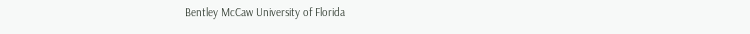Bentley McCaw University of Florida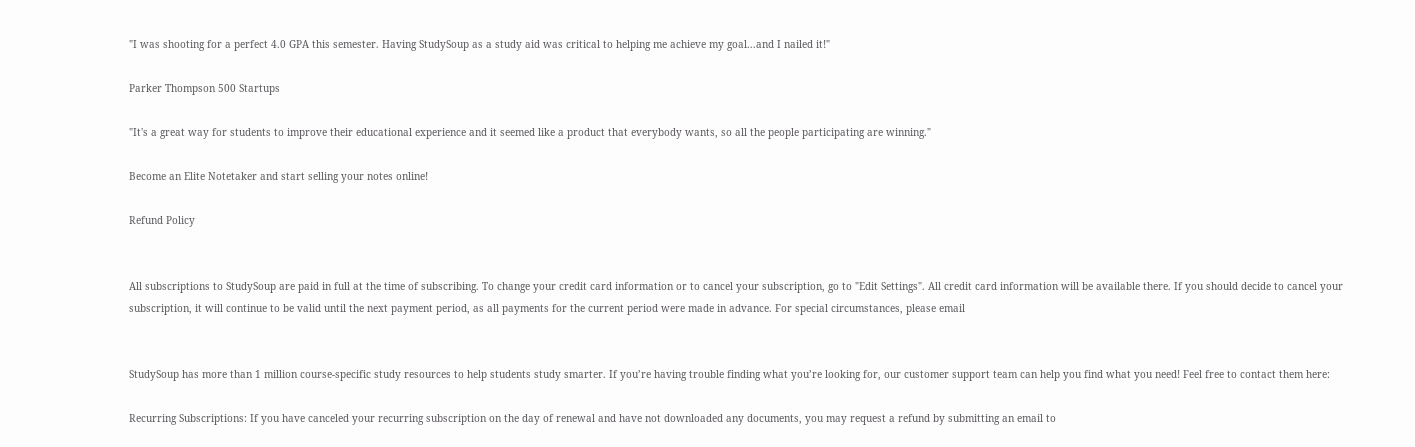"I was shooting for a perfect 4.0 GPA this semester. Having StudySoup as a study aid was critical to helping me achieve my goal...and I nailed it!"

Parker Thompson 500 Startups

"It's a great way for students to improve their educational experience and it seemed like a product that everybody wants, so all the people participating are winning."

Become an Elite Notetaker and start selling your notes online!

Refund Policy


All subscriptions to StudySoup are paid in full at the time of subscribing. To change your credit card information or to cancel your subscription, go to "Edit Settings". All credit card information will be available there. If you should decide to cancel your subscription, it will continue to be valid until the next payment period, as all payments for the current period were made in advance. For special circumstances, please email


StudySoup has more than 1 million course-specific study resources to help students study smarter. If you’re having trouble finding what you’re looking for, our customer support team can help you find what you need! Feel free to contact them here:

Recurring Subscriptions: If you have canceled your recurring subscription on the day of renewal and have not downloaded any documents, you may request a refund by submitting an email to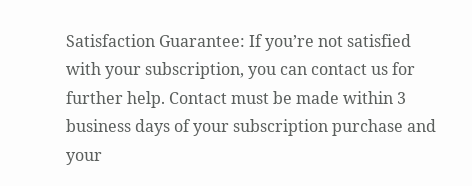Satisfaction Guarantee: If you’re not satisfied with your subscription, you can contact us for further help. Contact must be made within 3 business days of your subscription purchase and your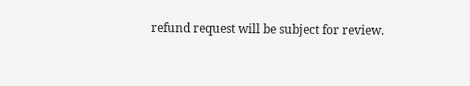refund request will be subject for review.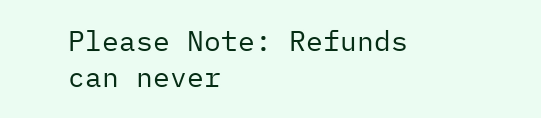Please Note: Refunds can never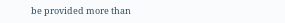be provided more than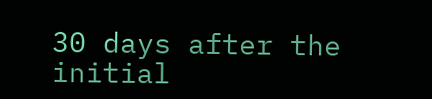30 days after the initial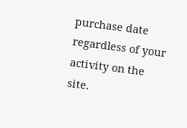purchase date regardless of your activity on the site.